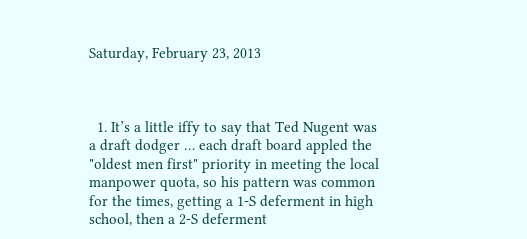Saturday, February 23, 2013



  1. It’s a little iffy to say that Ted Nugent was a draft dodger … each draft board appled the "oldest men first" priority in meeting the local manpower quota, so his pattern was common for the times, getting a 1-S deferment in high school, then a 2-S deferment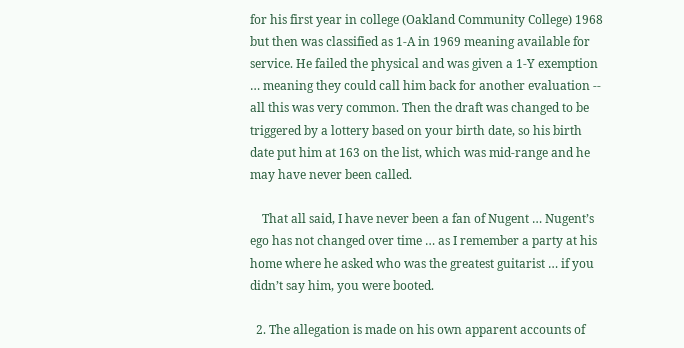for his first year in college (Oakland Community College) 1968 but then was classified as 1-A in 1969 meaning available for service. He failed the physical and was given a 1-Y exemption … meaning they could call him back for another evaluation -- all this was very common. Then the draft was changed to be triggered by a lottery based on your birth date, so his birth date put him at 163 on the list, which was mid-range and he may have never been called.

    That all said, I have never been a fan of Nugent … Nugent’s ego has not changed over time … as I remember a party at his home where he asked who was the greatest guitarist … if you didn’t say him, you were booted.

  2. The allegation is made on his own apparent accounts of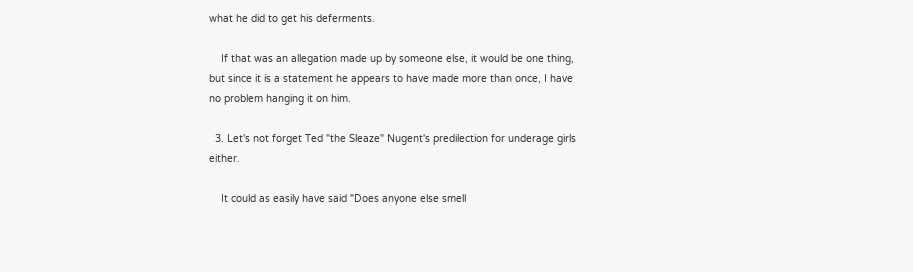what he did to get his deferments.

    If that was an allegation made up by someone else, it would be one thing, but since it is a statement he appears to have made more than once, I have no problem hanging it on him.

  3. Let's not forget Ted "the Sleaze" Nugent's predilection for underage girls either.

    It could as easily have said "Does anyone else smell